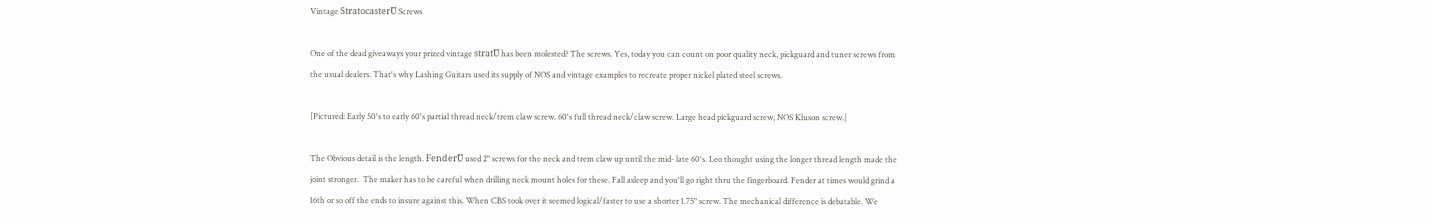Vintage StratocasterŪ Screws

One of the dead giveaways your prized vintage stratŪ has been molested? The screws. Yes, today you can count on poor quality neck, pickguard and tuner screws from the usual dealers. That's why Lashing Guitars used its supply of NOS and vintage examples to recreate proper nickel plated steel screws.

[Pictured: Early 50's to early 60's partial thread neck/trem claw screw. 60's full thread neck/claw screw. Large head pickguard screw, NOS Kluson screw.]

The Obvious detail is the length. FenderŪ used 2" screws for the neck and trem claw up until the mid- late 60's. Leo thought using the longer thread length made the joint stronger.  The maker has to be careful when drilling neck mount holes for these. Fall asleep and you'll go right thru the fingerboard. Fender at times would grind a 16th or so off the ends to insure against this. When CBS took over it seemed logical/faster to use a shorter 1.75" screw. The mechanical difference is debatable. We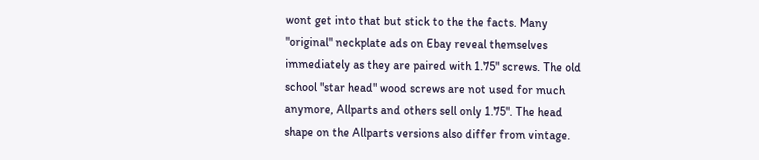wont get into that but stick to the the facts. Many "original" neckplate ads on Ebay reveal themselves immediately as they are paired with 1.75" screws. The old school "star head" wood screws are not used for much anymore, Allparts and others sell only 1.75". The head shape on the Allparts versions also differ from vintage.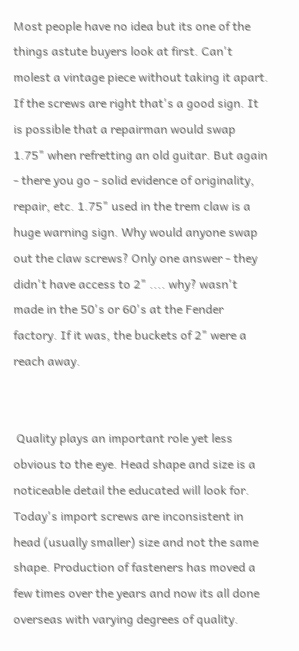Most people have no idea but its one of the things astute buyers look at first. Can't molest a vintage piece without taking it apart. If the screws are right that's a good sign. It is possible that a repairman would swap 1.75" when refretting an old guitar. But again - there you go - solid evidence of originality, repair, etc. 1.75" used in the trem claw is a huge warning sign. Why would anyone swap out the claw screws? Only one answer - they didn't have access to 2" .... why? wasn't made in the 50's or 60's at the Fender factory. If it was, the buckets of 2" were a reach away.


 Quality plays an important role yet less obvious to the eye. Head shape and size is a noticeable detail the educated will look for. Today's import screws are inconsistent in head (usually smaller) size and not the same shape. Production of fasteners has moved a few times over the years and now its all done overseas with varying degrees of quality.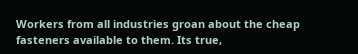Workers from all industries groan about the cheap fasteners available to them. Its true,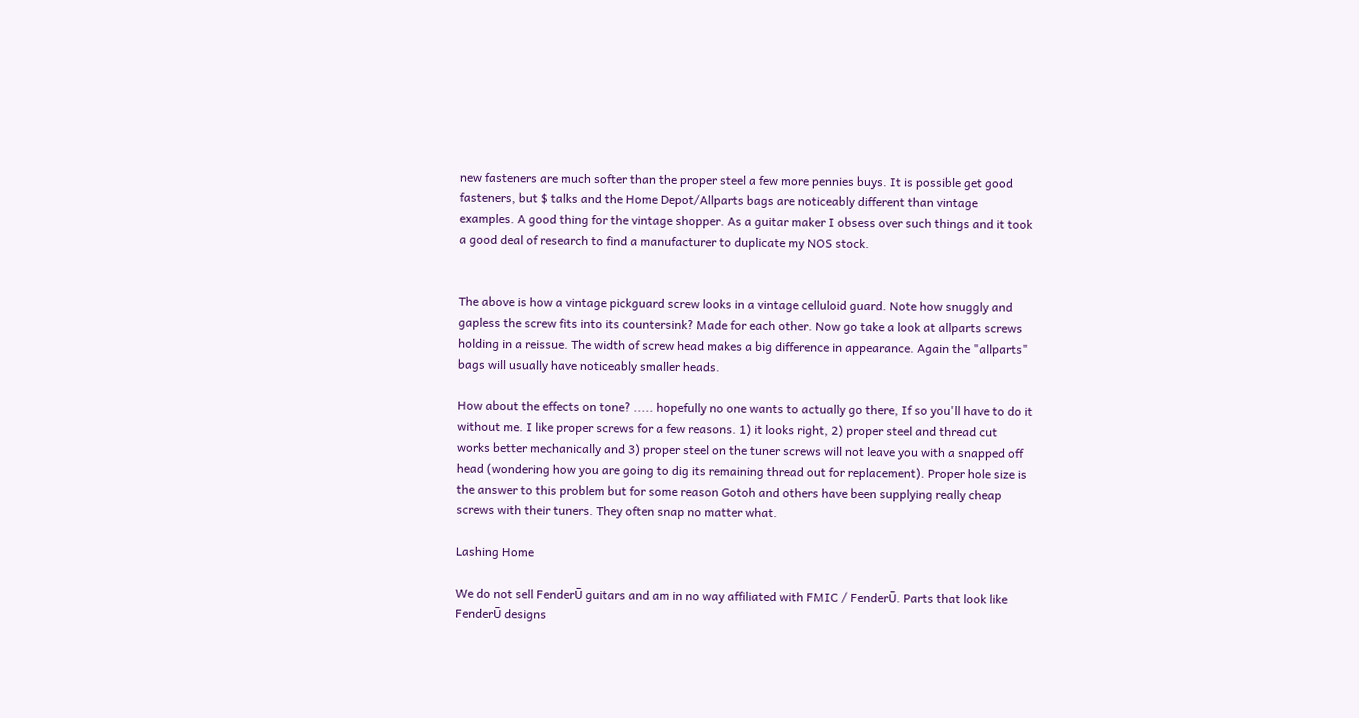new fasteners are much softer than the proper steel a few more pennies buys. It is possible get good fasteners, but $ talks and the Home Depot/Allparts bags are noticeably different than vintage examples. A good thing for the vintage shopper. As a guitar maker I obsess over such things and it took a good deal of research to find a manufacturer to duplicate my NOS stock.


The above is how a vintage pickguard screw looks in a vintage celluloid guard. Note how snuggly and gapless the screw fits into its countersink? Made for each other. Now go take a look at allparts screws holding in a reissue. The width of screw head makes a big difference in appearance. Again the "allparts" bags will usually have noticeably smaller heads.

How about the effects on tone? ..... hopefully no one wants to actually go there, If so you'll have to do it without me. I like proper screws for a few reasons. 1) it looks right, 2) proper steel and thread cut works better mechanically and 3) proper steel on the tuner screws will not leave you with a snapped off head (wondering how you are going to dig its remaining thread out for replacement). Proper hole size is the answer to this problem but for some reason Gotoh and others have been supplying really cheap screws with their tuners. They often snap no matter what.

Lashing Home

We do not sell FenderŪ guitars and am in no way affiliated with FMIC / FenderŪ. Parts that look like FenderŪ designs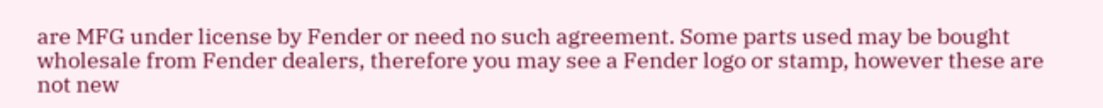are MFG under license by Fender or need no such agreement. Some parts used may be bought wholesale from Fender dealers, therefore you may see a Fender logo or stamp, however these are not new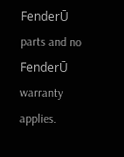FenderŪ parts and no FenderŪ warranty applies.